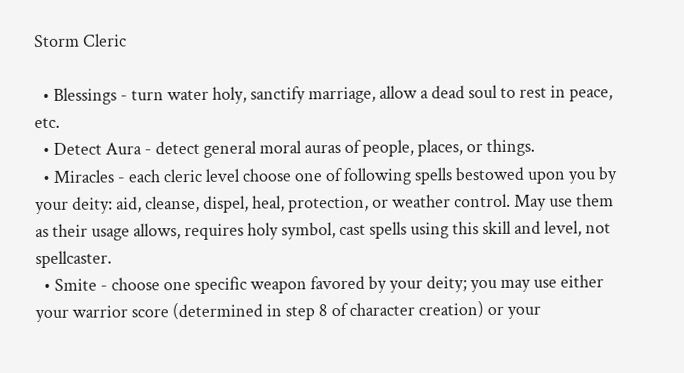Storm Cleric

  • Blessings - turn water holy, sanctify marriage, allow a dead soul to rest in peace, etc.
  • Detect Aura - detect general moral auras of people, places, or things.
  • Miracles - each cleric level choose one of following spells bestowed upon you by your deity: aid, cleanse, dispel, heal, protection, or weather control. May use them as their usage allows, requires holy symbol, cast spells using this skill and level, not spellcaster.
  • Smite - choose one specific weapon favored by your deity; you may use either your warrior score (determined in step 8 of character creation) or your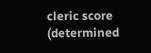cleric score (determined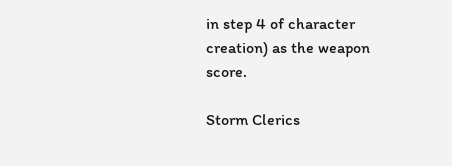in step 4 of character creation) as the weapon score.

Storm Clerics